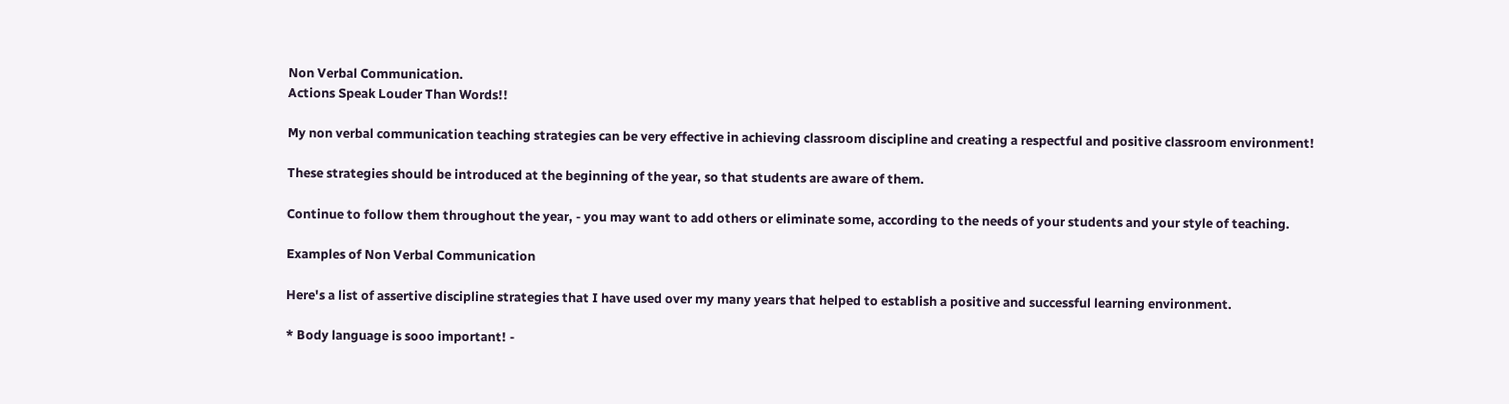Non Verbal Communication.
Actions Speak Louder Than Words!!

My non verbal communication teaching strategies can be very effective in achieving classroom discipline and creating a respectful and positive classroom environment!

These strategies should be introduced at the beginning of the year, so that students are aware of them.

Continue to follow them throughout the year, - you may want to add others or eliminate some, according to the needs of your students and your style of teaching.

Examples of Non Verbal Communication

Here's a list of assertive discipline strategies that I have used over my many years that helped to establish a positive and successful learning environment.

* Body language is sooo important! -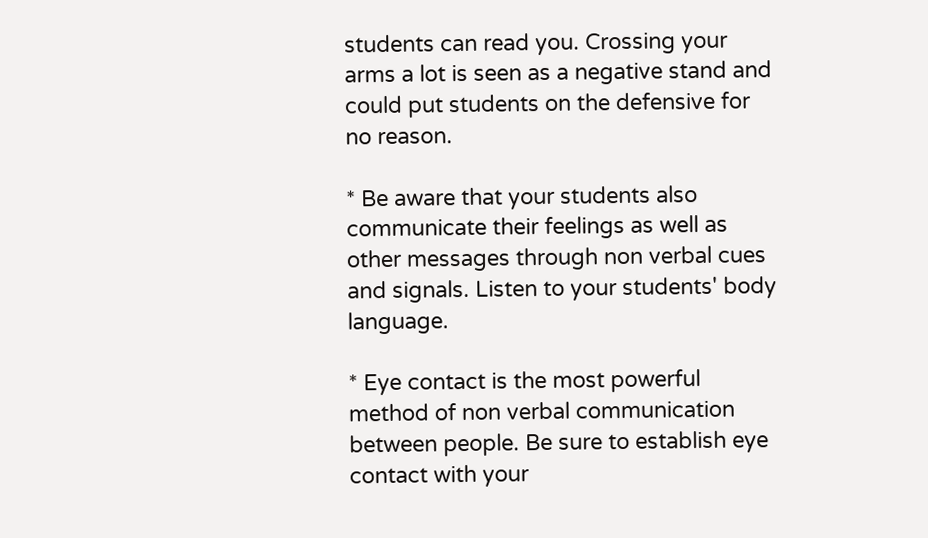students can read you. Crossing your arms a lot is seen as a negative stand and could put students on the defensive for no reason.

* Be aware that your students also communicate their feelings as well as other messages through non verbal cues and signals. Listen to your students' body language.

* Eye contact is the most powerful method of non verbal communication between people. Be sure to establish eye contact with your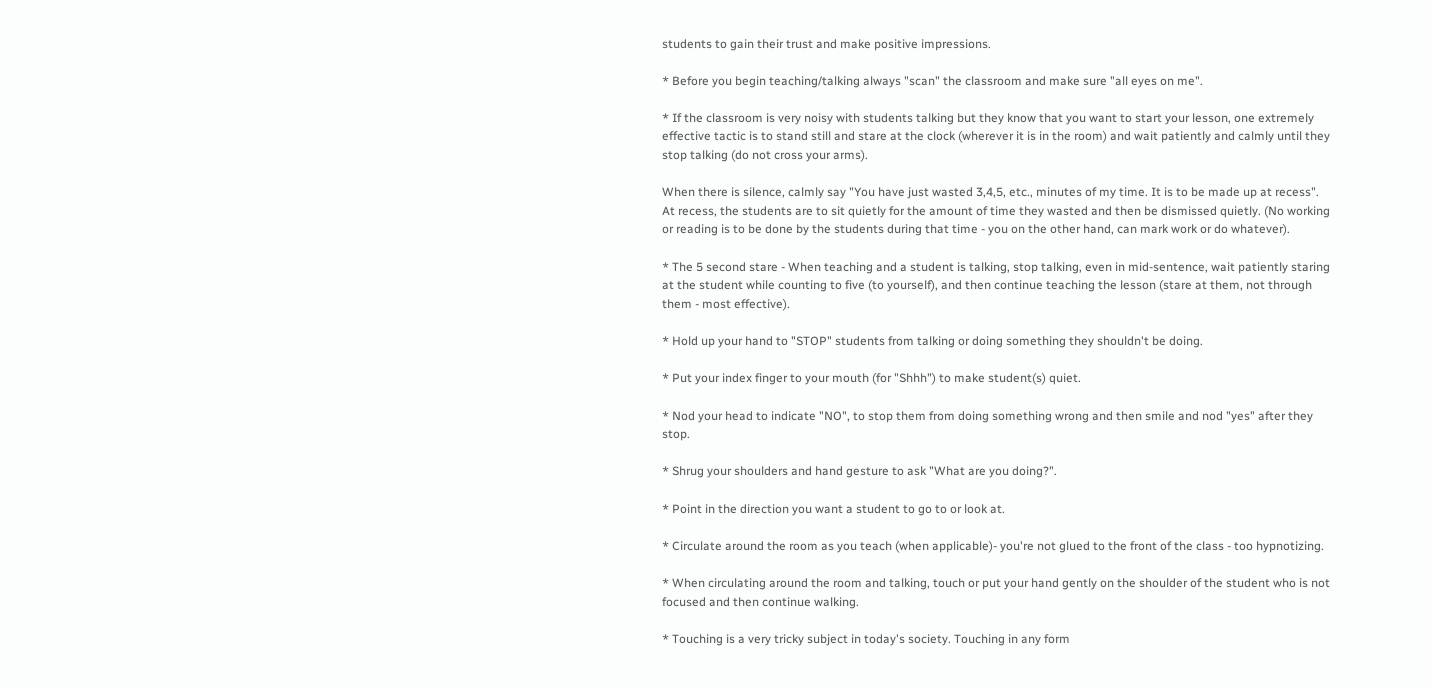students to gain their trust and make positive impressions.

* Before you begin teaching/talking always "scan" the classroom and make sure "all eyes on me".

* If the classroom is very noisy with students talking but they know that you want to start your lesson, one extremely effective tactic is to stand still and stare at the clock (wherever it is in the room) and wait patiently and calmly until they stop talking (do not cross your arms).

When there is silence, calmly say "You have just wasted 3,4,5, etc., minutes of my time. It is to be made up at recess". At recess, the students are to sit quietly for the amount of time they wasted and then be dismissed quietly. (No working or reading is to be done by the students during that time - you on the other hand, can mark work or do whatever).

* The 5 second stare - When teaching and a student is talking, stop talking, even in mid-sentence, wait patiently staring at the student while counting to five (to yourself), and then continue teaching the lesson (stare at them, not through them - most effective).

* Hold up your hand to "STOP" students from talking or doing something they shouldn't be doing.

* Put your index finger to your mouth (for "Shhh") to make student(s) quiet.

* Nod your head to indicate "NO", to stop them from doing something wrong and then smile and nod "yes" after they stop.

* Shrug your shoulders and hand gesture to ask "What are you doing?".

* Point in the direction you want a student to go to or look at.

* Circulate around the room as you teach (when applicable)- you're not glued to the front of the class - too hypnotizing.

* When circulating around the room and talking, touch or put your hand gently on the shoulder of the student who is not focused and then continue walking.

* Touching is a very tricky subject in today's society. Touching in any form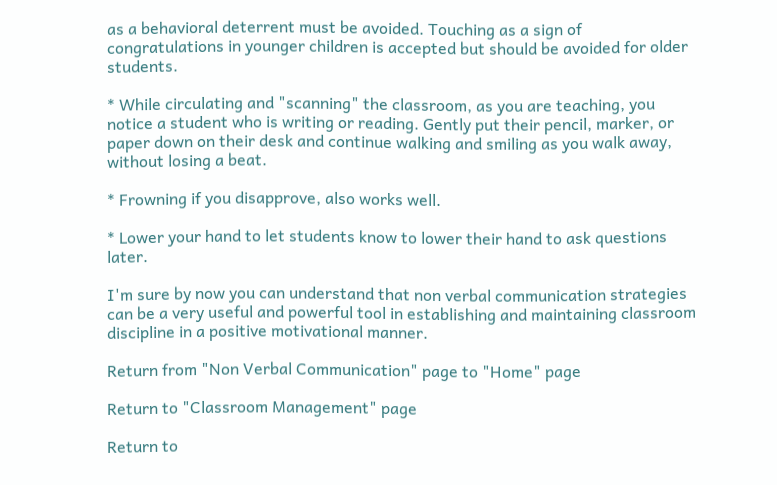as a behavioral deterrent must be avoided. Touching as a sign of congratulations in younger children is accepted but should be avoided for older students.

* While circulating and "scanning" the classroom, as you are teaching, you notice a student who is writing or reading. Gently put their pencil, marker, or paper down on their desk and continue walking and smiling as you walk away, without losing a beat.

* Frowning if you disapprove, also works well.

* Lower your hand to let students know to lower their hand to ask questions later.

I'm sure by now you can understand that non verbal communication strategies can be a very useful and powerful tool in establishing and maintaining classroom discipline in a positive motivational manner.

Return from "Non Verbal Communication" page to "Home" page

Return to "Classroom Management" page

Return to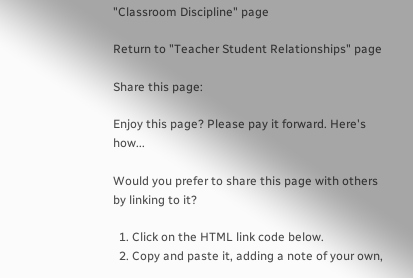"Classroom Discipline" page

Return to "Teacher Student Relationships" page

Share this page:

Enjoy this page? Please pay it forward. Here's how...

Would you prefer to share this page with others by linking to it?

  1. Click on the HTML link code below.
  2. Copy and paste it, adding a note of your own,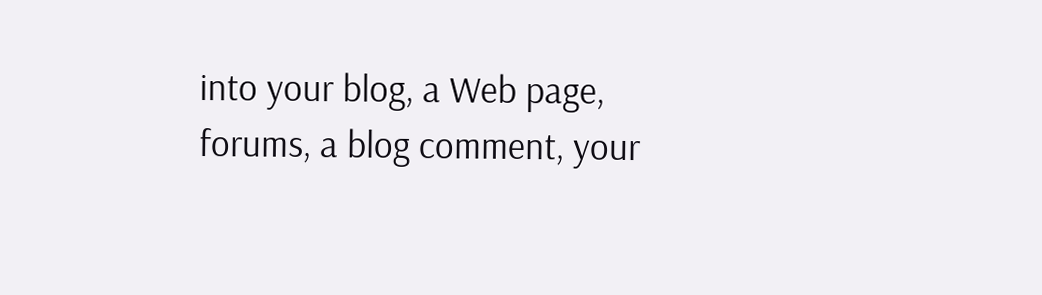into your blog, a Web page, forums, a blog comment, your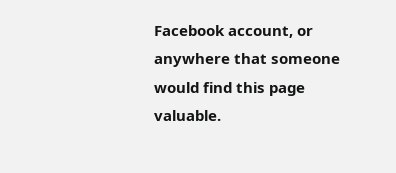Facebook account, or anywhere that someone would find this page valuable.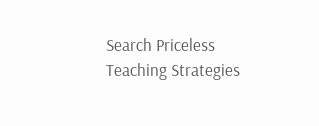Search Priceless Teaching Strategies